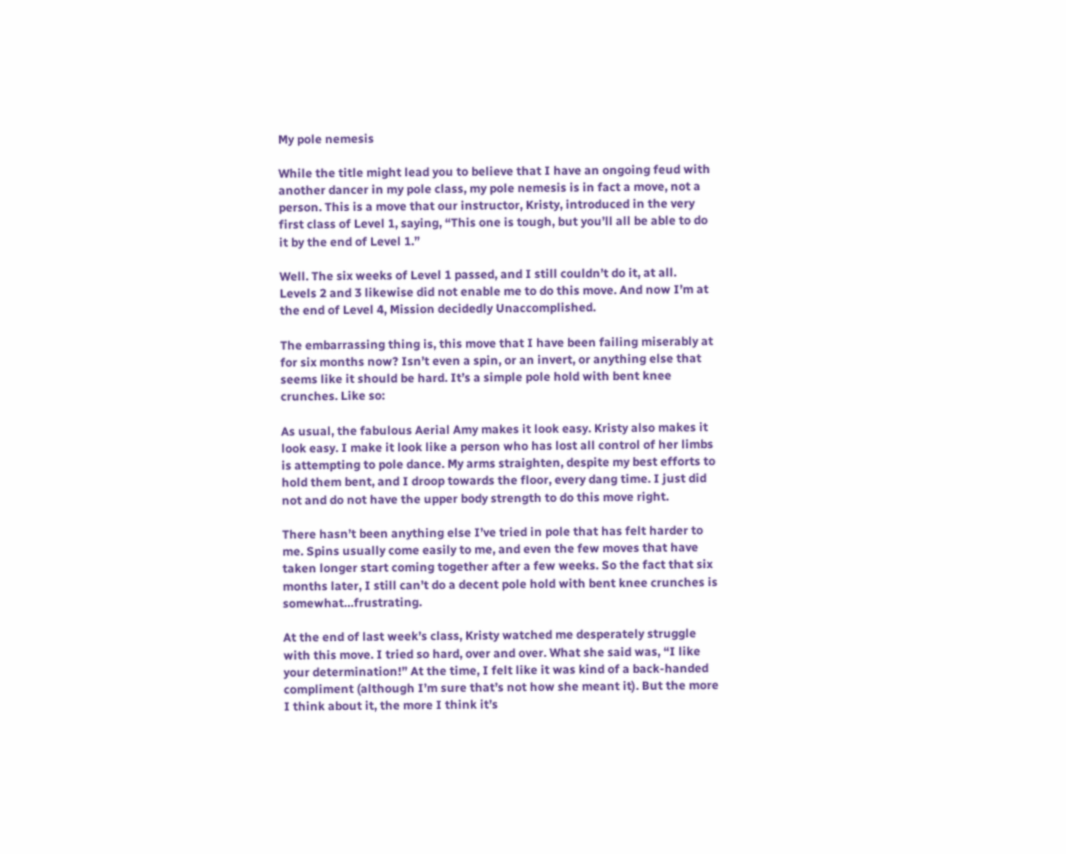My pole nemesis

While the title might lead you to believe that I have an ongoing feud with another dancer in my pole class, my pole nemesis is in fact a move, not a person. This is a move that our instructor, Kristy, introduced in the very first class of Level 1, saying, “This one is tough, but you’ll all be able to do it by the end of Level 1.”

Well. The six weeks of Level 1 passed, and I still couldn’t do it, at all. Levels 2 and 3 likewise did not enable me to do this move. And now I’m at the end of Level 4, Mission decidedly Unaccomplished.

The embarrassing thing is, this move that I have been failing miserably at for six months now? Isn’t even a spin, or an invert, or anything else that seems like it should be hard. It’s a simple pole hold with bent knee crunches. Like so:

As usual, the fabulous Aerial Amy makes it look easy. Kristy also makes it look easy. I make it look like a person who has lost all control of her limbs is attempting to pole dance. My arms straighten, despite my best efforts to hold them bent, and I droop towards the floor, every dang time. I just did not and do not have the upper body strength to do this move right.

There hasn’t been anything else I’ve tried in pole that has felt harder to me. Spins usually come easily to me, and even the few moves that have taken longer start coming together after a few weeks. So the fact that six months later, I still can’t do a decent pole hold with bent knee crunches is somewhat…frustrating.

At the end of last week’s class, Kristy watched me desperately struggle with this move. I tried so hard, over and over. What she said was, “I like your determination!” At the time, I felt like it was kind of a back-handed compliment (although I’m sure that’s not how she meant it). But the more I think about it, the more I think it’s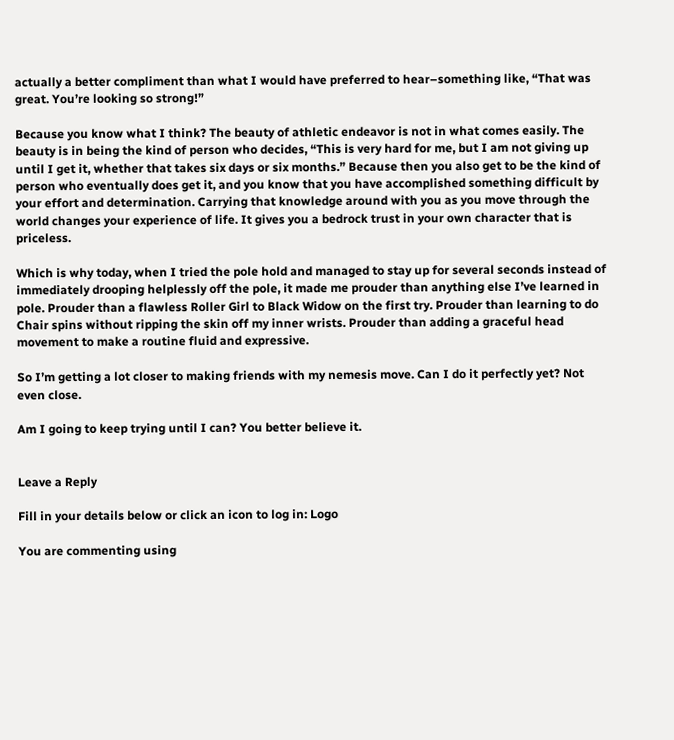actually a better compliment than what I would have preferred to hear–something like, “That was great. You’re looking so strong!”

Because you know what I think? The beauty of athletic endeavor is not in what comes easily. The beauty is in being the kind of person who decides, “This is very hard for me, but I am not giving up until I get it, whether that takes six days or six months.” Because then you also get to be the kind of person who eventually does get it, and you know that you have accomplished something difficult by your effort and determination. Carrying that knowledge around with you as you move through the world changes your experience of life. It gives you a bedrock trust in your own character that is priceless.

Which is why today, when I tried the pole hold and managed to stay up for several seconds instead of immediately drooping helplessly off the pole, it made me prouder than anything else I’ve learned in pole. Prouder than a flawless Roller Girl to Black Widow on the first try. Prouder than learning to do Chair spins without ripping the skin off my inner wrists. Prouder than adding a graceful head movement to make a routine fluid and expressive.

So I’m getting a lot closer to making friends with my nemesis move. Can I do it perfectly yet? Not even close.

Am I going to keep trying until I can? You better believe it.


Leave a Reply

Fill in your details below or click an icon to log in: Logo

You are commenting using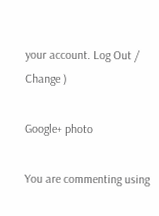your account. Log Out /  Change )

Google+ photo

You are commenting using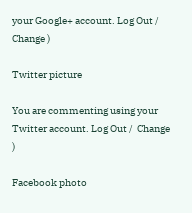your Google+ account. Log Out /  Change )

Twitter picture

You are commenting using your Twitter account. Log Out /  Change )

Facebook photo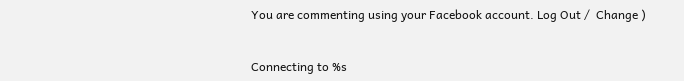You are commenting using your Facebook account. Log Out /  Change )


Connecting to %s